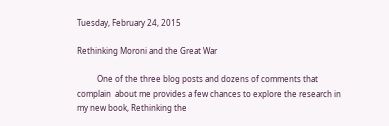Tuesday, February 24, 2015

Rethinking Moroni and the Great War

          One of the three blog posts and dozens of comments that complain  about me provides a few chances to explore the research in my new book, Rethinking the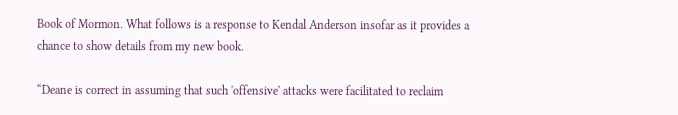Book of Mormon. What follows is a response to Kendal Anderson insofar as it provides a chance to show details from my new book.

“Deane is correct in assuming that such 'offensive' attacks were facilitated to reclaim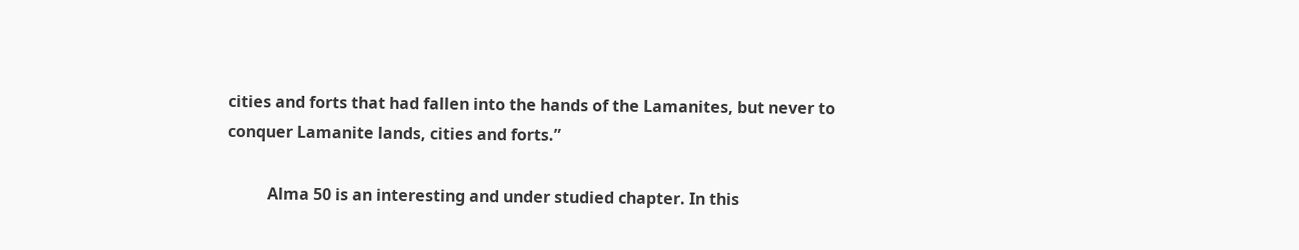cities and forts that had fallen into the hands of the Lamanites, but never to conquer Lamanite lands, cities and forts.”

          Alma 50 is an interesting and under studied chapter. In this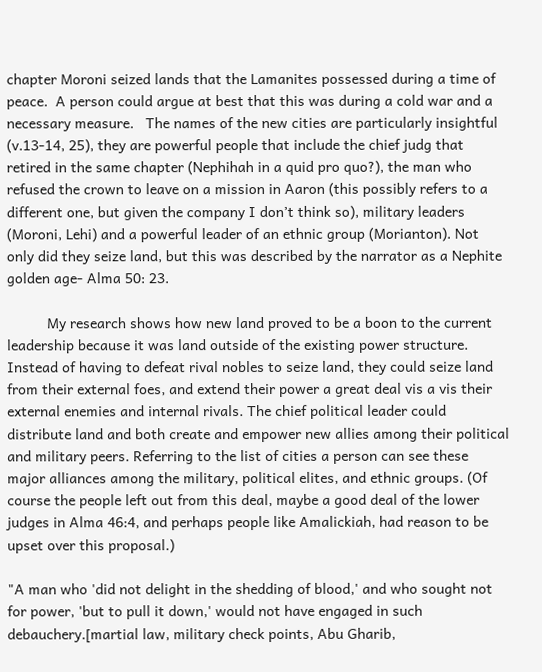chapter Moroni seized lands that the Lamanites possessed during a time of peace.  A person could argue at best that this was during a cold war and a necessary measure.   The names of the new cities are particularly insightful (v.13-14, 25), they are powerful people that include the chief judg that retired in the same chapter (Nephihah in a quid pro quo?), the man who refused the crown to leave on a mission in Aaron (this possibly refers to a different one, but given the company I don’t think so), military leaders (Moroni, Lehi) and a powerful leader of an ethnic group (Morianton). Not only did they seize land, but this was described by the narrator as a Nephite golden age- Alma 50: 23.

          My research shows how new land proved to be a boon to the current leadership because it was land outside of the existing power structure.  Instead of having to defeat rival nobles to seize land, they could seize land from their external foes, and extend their power a great deal vis a vis their external enemies and internal rivals. The chief political leader could distribute land and both create and empower new allies among their political and military peers. Referring to the list of cities a person can see these major alliances among the military, political elites, and ethnic groups. (Of course the people left out from this deal, maybe a good deal of the lower judges in Alma 46:4, and perhaps people like Amalickiah, had reason to be upset over this proposal.)

"A man who 'did not delight in the shedding of blood,' and who sought not for power, 'but to pull it down,' would not have engaged in such debauchery.[martial law, military check points, Abu Gharib,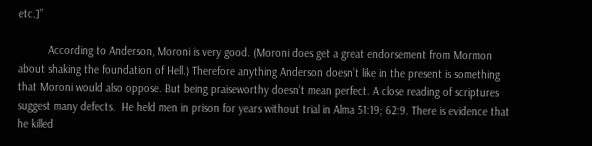etc.]”

          According to Anderson, Moroni is very good. (Moroni does get a great endorsement from Mormon about shaking the foundation of Hell.) Therefore anything Anderson doesn’t like in the present is something that Moroni would also oppose. But being praiseworthy doesn’t mean perfect. A close reading of scriptures suggest many defects.  He held men in prison for years without trial in Alma 51:19; 62:9. There is evidence that he killed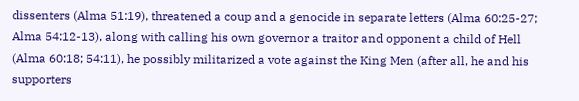dissenters (Alma 51:19), threatened a coup and a genocide in separate letters (Alma 60:25-27; Alma 54:12-13), along with calling his own governor a traitor and opponent a child of Hell (Alma 60:18; 54:11), he possibly militarized a vote against the King Men (after all, he and his supporters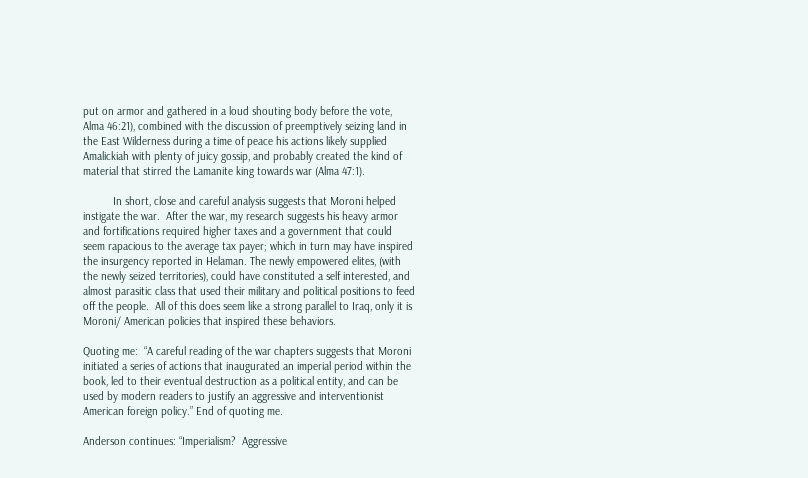put on armor and gathered in a loud shouting body before the vote, Alma 46:21), combined with the discussion of preemptively seizing land in the East Wilderness during a time of peace his actions likely supplied Amalickiah with plenty of juicy gossip, and probably created the kind of material that stirred the Lamanite king towards war (Alma 47:1).

          In short, close and careful analysis suggests that Moroni helped instigate the war.  After the war, my research suggests his heavy armor and fortifications required higher taxes and a government that could seem rapacious to the average tax payer; which in turn may have inspired the insurgency reported in Helaman. The newly empowered elites, (with the newly seized territories), could have constituted a self interested, and almost parasitic class that used their military and political positions to feed off the people.  All of this does seem like a strong parallel to Iraq, only it is Moroni/ American policies that inspired these behaviors.

Quoting me:  “A careful reading of the war chapters suggests that Moroni initiated a series of actions that inaugurated an imperial period within the book, led to their eventual destruction as a political entity, and can be used by modern readers to justify an aggressive and interventionist American foreign policy.” End of quoting me.

Anderson continues: “Imperialism?  Aggressive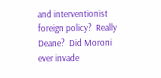and interventionist foreign policy?  Really Deane?  Did Moroni ever invade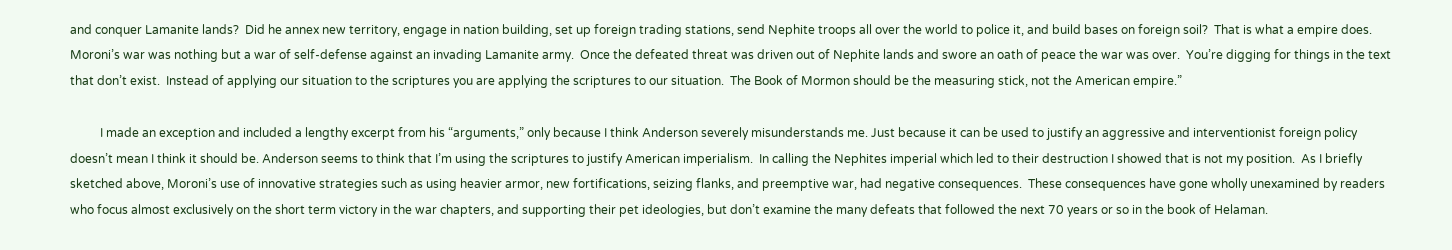and conquer Lamanite lands?  Did he annex new territory, engage in nation building, set up foreign trading stations, send Nephite troops all over the world to police it, and build bases on foreign soil?  That is what a empire does.  Moroni’s war was nothing but a war of self-defense against an invading Lamanite army.  Once the defeated threat was driven out of Nephite lands and swore an oath of peace the war was over.  You’re digging for things in the text that don’t exist.  Instead of applying our situation to the scriptures you are applying the scriptures to our situation.  The Book of Mormon should be the measuring stick, not the American empire.”

          I made an exception and included a lengthy excerpt from his “arguments,” only because I think Anderson severely misunderstands me. Just because it can be used to justify an aggressive and interventionist foreign policy doesn’t mean I think it should be. Anderson seems to think that I’m using the scriptures to justify American imperialism.  In calling the Nephites imperial which led to their destruction I showed that is not my position.  As I briefly sketched above, Moroni’s use of innovative strategies such as using heavier armor, new fortifications, seizing flanks, and preemptive war, had negative consequences.  These consequences have gone wholly unexamined by readers who focus almost exclusively on the short term victory in the war chapters, and supporting their pet ideologies, but don’t examine the many defeats that followed the next 70 years or so in the book of Helaman.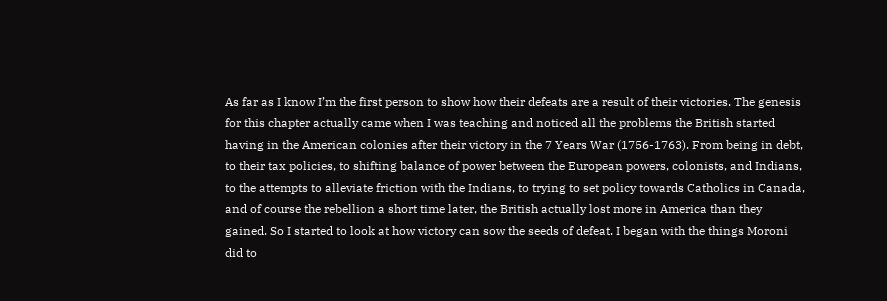As far as I know I’m the first person to show how their defeats are a result of their victories. The genesis for this chapter actually came when I was teaching and noticed all the problems the British started having in the American colonies after their victory in the 7 Years War (1756-1763). From being in debt, to their tax policies, to shifting balance of power between the European powers, colonists, and Indians, to the attempts to alleviate friction with the Indians, to trying to set policy towards Catholics in Canada, and of course the rebellion a short time later, the British actually lost more in America than they gained. So I started to look at how victory can sow the seeds of defeat. I began with the things Moroni did to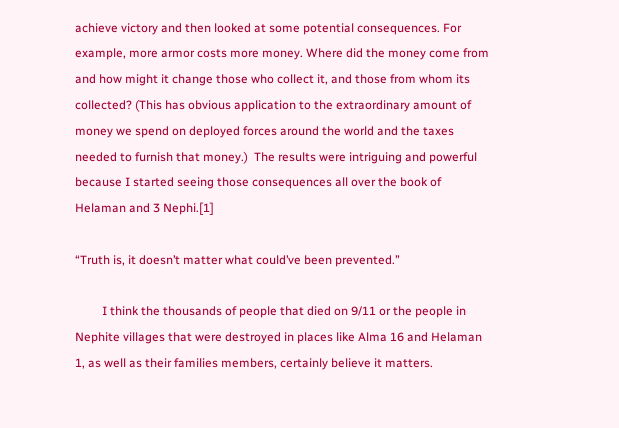achieve victory and then looked at some potential consequences. For example, more armor costs more money. Where did the money come from and how might it change those who collect it, and those from whom its collected? (This has obvious application to the extraordinary amount of money we spend on deployed forces around the world and the taxes needed to furnish that money.)  The results were intriguing and powerful because I started seeing those consequences all over the book of Helaman and 3 Nephi.[1]

“Truth is, it doesn’t matter what could’ve been prevented.”

         I think the thousands of people that died on 9/11 or the people in Nephite villages that were destroyed in places like Alma 16 and Helaman 1, as well as their families members, certainly believe it matters.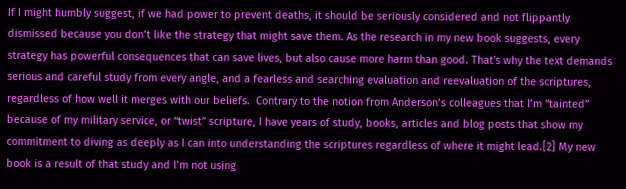If I might humbly suggest, if we had power to prevent deaths, it should be seriously considered and not flippantly dismissed because you don’t like the strategy that might save them. As the research in my new book suggests, every strategy has powerful consequences that can save lives, but also cause more harm than good. That's why the text demands serious and careful study from every angle, and a fearless and searching evaluation and reevaluation of the scriptures, regardless of how well it merges with our beliefs.  Contrary to the notion from Anderson’s colleagues that I’m “tainted” because of my military service, or “twist” scripture, I have years of study, books, articles and blog posts that show my commitment to diving as deeply as I can into understanding the scriptures regardless of where it might lead.[2] My new book is a result of that study and I’m not using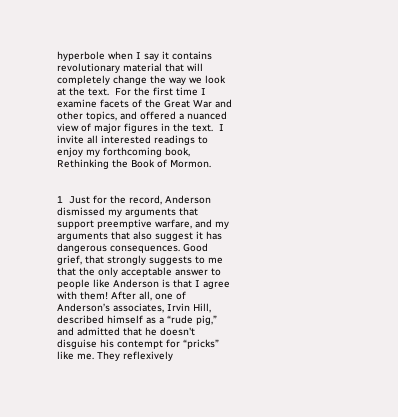hyperbole when I say it contains revolutionary material that will completely change the way we look at the text.  For the first time I examine facets of the Great War and other topics, and offered a nuanced view of major figures in the text.  I invite all interested readings to enjoy my forthcoming book, Rethinking the Book of Mormon.


1  Just for the record, Anderson dismissed my arguments that support preemptive warfare, and my arguments that also suggest it has dangerous consequences. Good grief, that strongly suggests to me that the only acceptable answer to people like Anderson is that I agree with them! After all, one of Anderson’s associates, Irvin Hill, described himself as a “rude pig,” and admitted that he doesn't disguise his contempt for “pricks” like me. They reflexively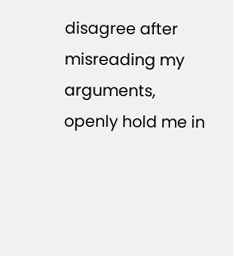disagree after misreading my arguments, openly hold me in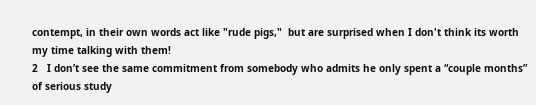contempt, in their own words act like "rude pigs,"  but are surprised when I don't think its worth my time talking with them!
2   I don’t see the same commitment from somebody who admits he only spent a “couple months” of serious study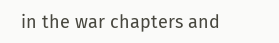in the war chapters and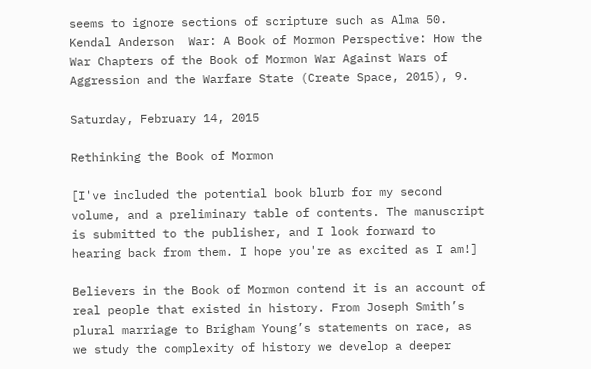seems to ignore sections of scripture such as Alma 50.   Kendal Anderson  War: A Book of Mormon Perspective: How the War Chapters of the Book of Mormon War Against Wars of Aggression and the Warfare State (Create Space, 2015), 9.

Saturday, February 14, 2015

Rethinking the Book of Mormon

[I've included the potential book blurb for my second volume, and a preliminary table of contents. The manuscript is submitted to the publisher, and I look forward to hearing back from them. I hope you're as excited as I am!]

Believers in the Book of Mormon contend it is an account of real people that existed in history. From Joseph Smith’s plural marriage to Brigham Young’s statements on race, as we study the complexity of history we develop a deeper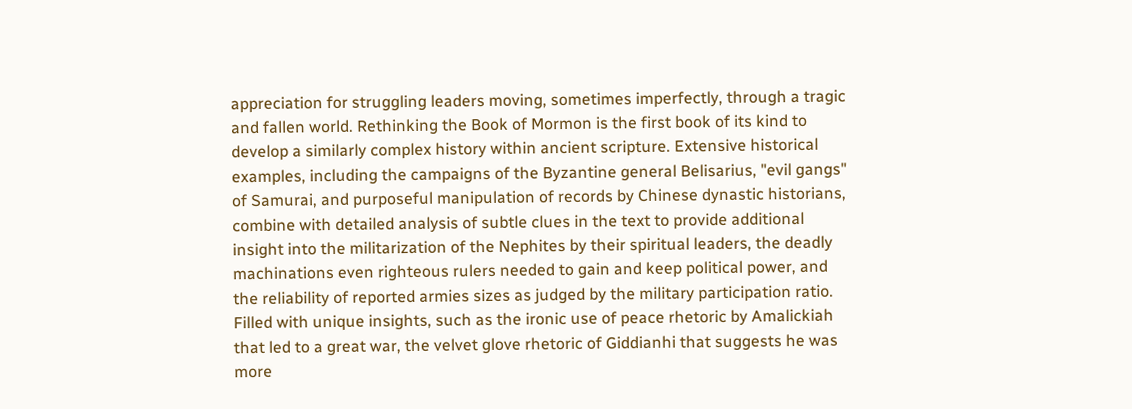appreciation for struggling leaders moving, sometimes imperfectly, through a tragic and fallen world. Rethinking the Book of Mormon is the first book of its kind to develop a similarly complex history within ancient scripture. Extensive historical examples, including the campaigns of the Byzantine general Belisarius, "evil gangs" of Samurai, and purposeful manipulation of records by Chinese dynastic historians, combine with detailed analysis of subtle clues in the text to provide additional insight into the militarization of the Nephites by their spiritual leaders, the deadly machinations even righteous rulers needed to gain and keep political power, and the reliability of reported armies sizes as judged by the military participation ratio. Filled with unique insights, such as the ironic use of peace rhetoric by Amalickiah that led to a great war, the velvet glove rhetoric of Giddianhi that suggests he was more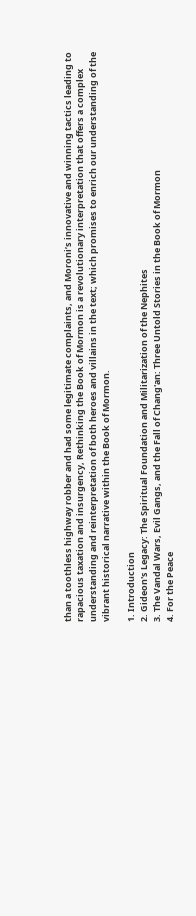than a toothless highway robber and had some legitimate complaints, and Moroni’s innovative and winning tactics leading to rapacious taxation and insurgency, Rethinking the Book of Mormon is a revolutionary interpretation that offers a complex understanding and reinterpretation of both heroes and villains in the text; which promises to enrich our understanding of the vibrant historical narrative within the Book of Mormon.

1. Introduction
2. Gideon's Legacy: The Spiritual Foundation and Militarization of the Nephites
3. The Vandal Wars, Evil Gangs, and the Fall of Chang'an: Three Untold Stories in the Book of Mormon
4. For the Peace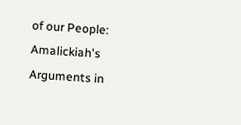of our People: Amalickiah's Arguments in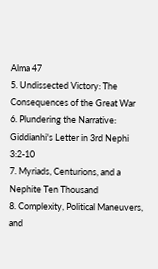Alma 47
5. Undissected Victory: The Consequences of the Great War
6. Plundering the Narrative: Giddianhi's Letter in 3rd Nephi 3:2-10
7. Myriads, Centurions, and a Nephite Ten Thousand
8. Complexity, Political Maneuvers, and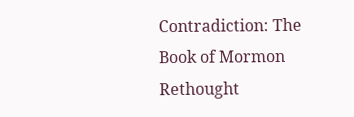Contradiction: The Book of Mormon Rethought